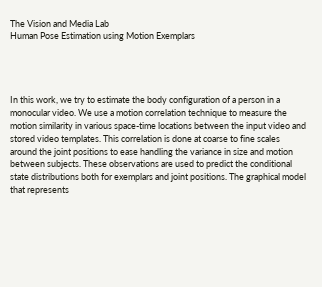The Vision and Media Lab
Human Pose Estimation using Motion Exemplars




In this work, we try to estimate the body configuration of a person in a monocular video. We use a motion correlation technique to measure the motion similarity in various space-time locations between the input video and stored video templates. This correlation is done at coarse to fine scales around the joint positions to ease handling the variance in size and motion between subjects. These observations are used to predict the conditional state distributions both for exemplars and joint positions. The graphical model that represents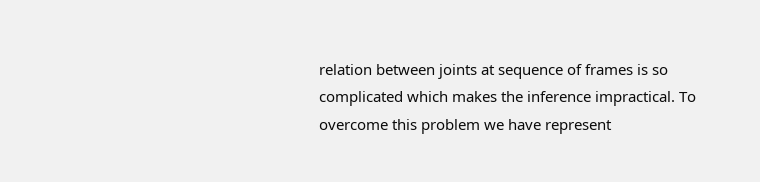relation between joints at sequence of frames is so complicated which makes the inference impractical. To overcome this problem we have represent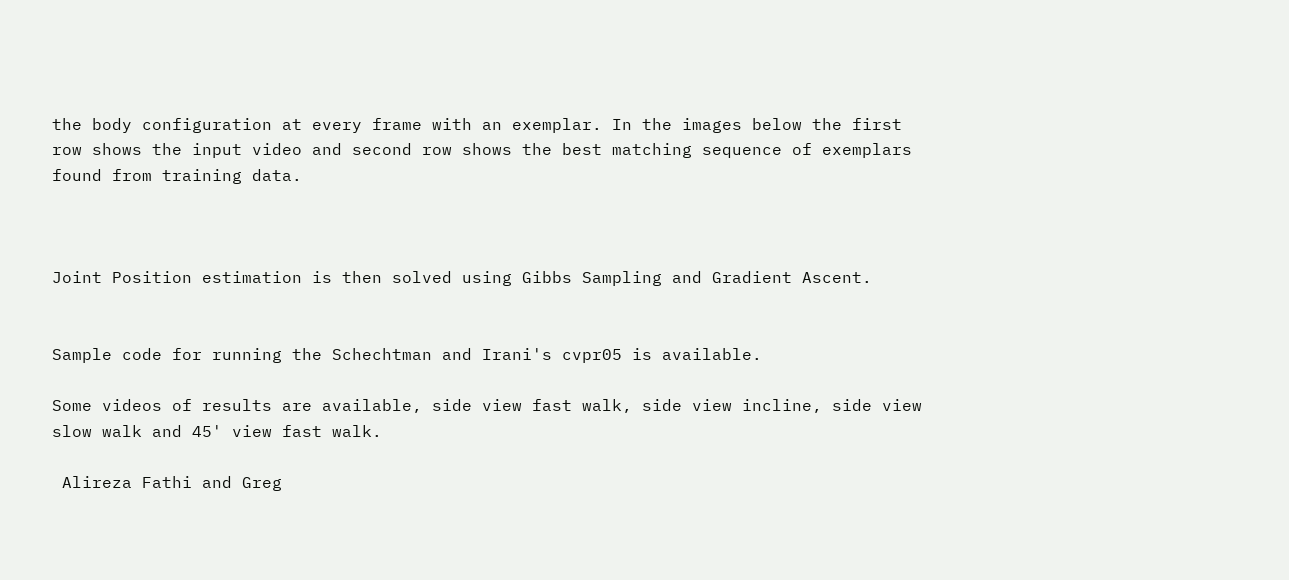the body configuration at every frame with an exemplar. In the images below the first row shows the input video and second row shows the best matching sequence of exemplars found from training data.



Joint Position estimation is then solved using Gibbs Sampling and Gradient Ascent.


Sample code for running the Schechtman and Irani's cvpr05 is available.

Some videos of results are available, side view fast walk, side view incline, side view slow walk and 45' view fast walk.

 Alireza Fathi and Greg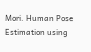Mori. Human Pose Estimation using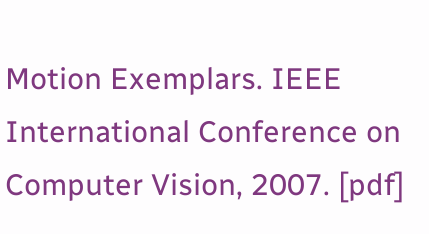Motion Exemplars. IEEE International Conference on Computer Vision, 2007. [pdf]